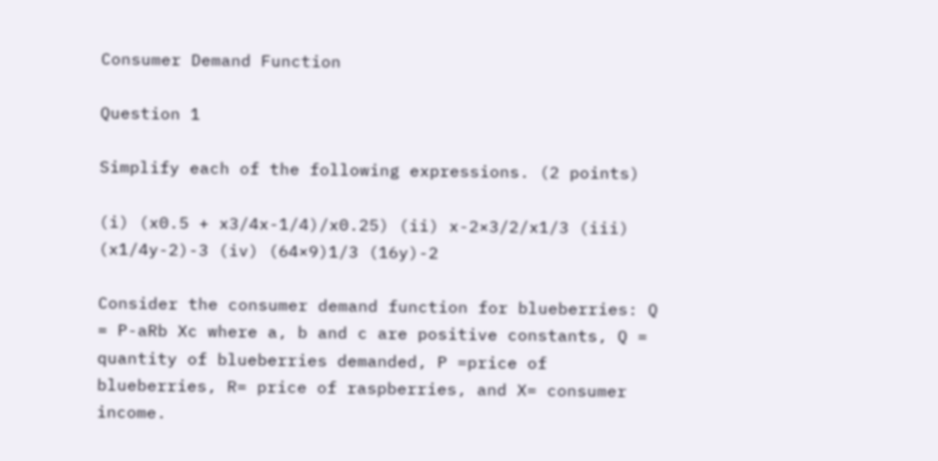Consumer Demand Function

Question 1

Simplify each of the following expressions. (2 points)

(i) (x0.5 + x3/4x-1/4)/x0.25) (ii) x-2×3/2/x1/3 (iii) (x1/4y-2)-3 (iv) (64×9)1/3 (16y)-2

Consider the consumer demand function for blueberries: Q = P-aRb Xc where a, b and c are positive constants, Q = quantity of blueberries demanded, P =price of blueberries, R= price of raspberries, and X= consumer income.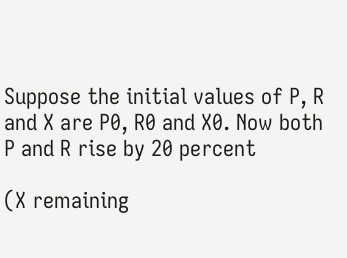Suppose the initial values of P, R and X are P0, R0 and X0. Now both P and R rise by 20 percent

(X remaining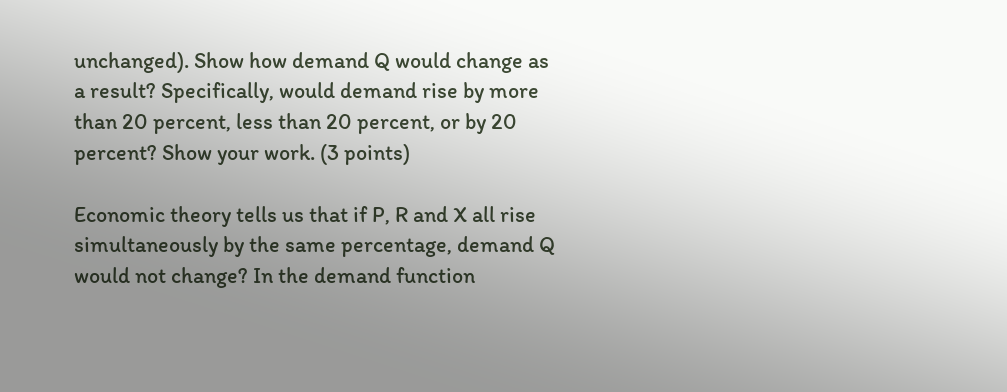unchanged). Show how demand Q would change as a result? Specifically, would demand rise by more than 20 percent, less than 20 percent, or by 20 percent? Show your work. (3 points)

Economic theory tells us that if P, R and X all rise simultaneously by the same percentage, demand Q would not change? In the demand function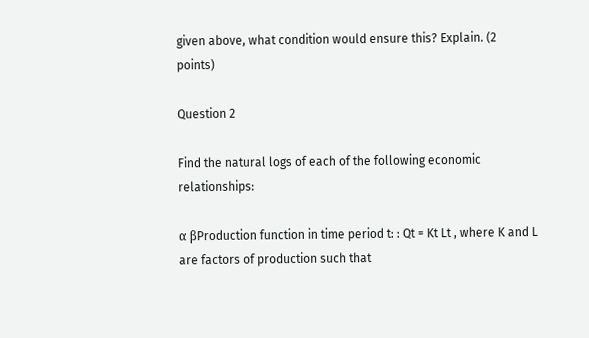given above, what condition would ensure this? Explain. (2 points)

Question 2

Find the natural logs of each of the following economic relationships:

α βProduction function in time period t: : Qt = Kt Lt , where K and L are factors of production such that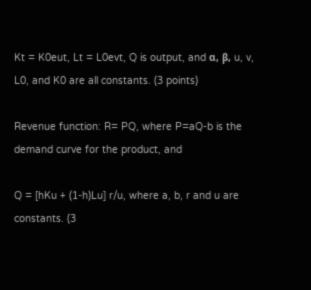Kt = K0eut, Lt = L0evt, Q is output, and α, β, u, v, L0, and K0 are all constants. (3 points)

Revenue function: R= PQ, where P=aQ-b is the demand curve for the product, and

Q = [hKu + (1-h)Lu] r/u, where a, b, r and u are constants. (3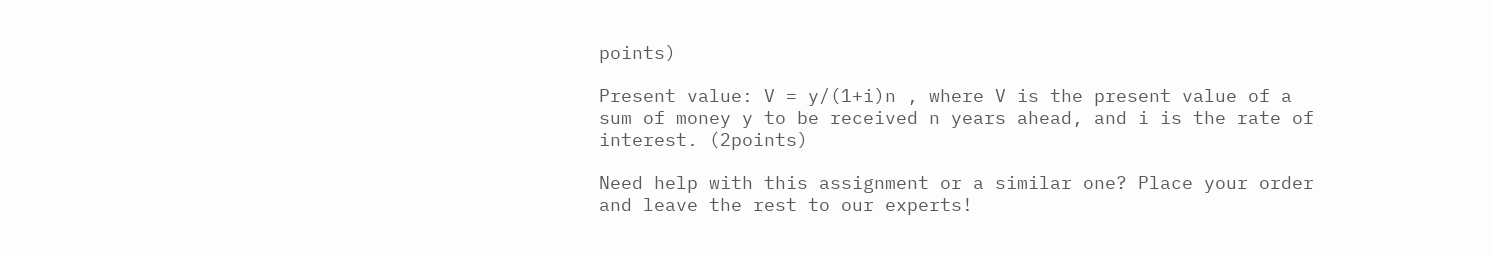points)

Present value: V = y/(1+i)n , where V is the present value of a sum of money y to be received n years ahead, and i is the rate of interest. (2points)

Need help with this assignment or a similar one? Place your order and leave the rest to our experts!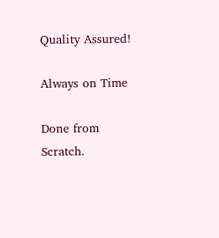Quality Assured!

Always on Time

Done from Scratch.